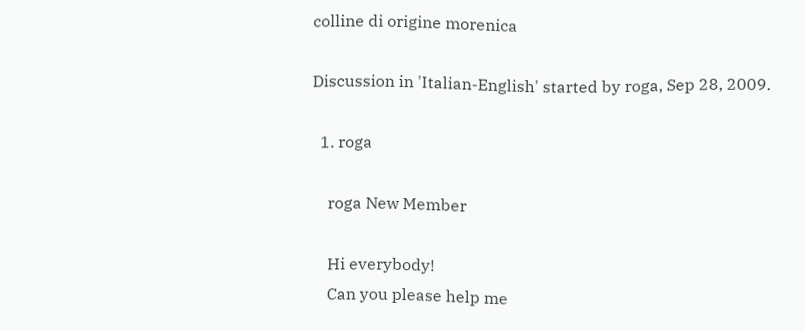colline di origine morenica

Discussion in 'Italian-English' started by roga, Sep 28, 2009.

  1. roga

    roga New Member

    Hi everybody!
    Can you please help me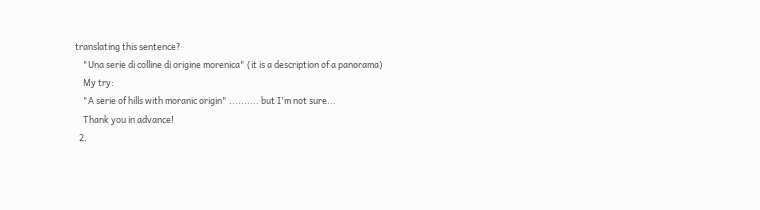translating this sentence?
    "Una serie di colline di origine morenica" (it is a description of a panorama)
    My try:
    "A serie of hills with moranic origin" .......... but I'm not sure...
    Thank you in advance!
  2.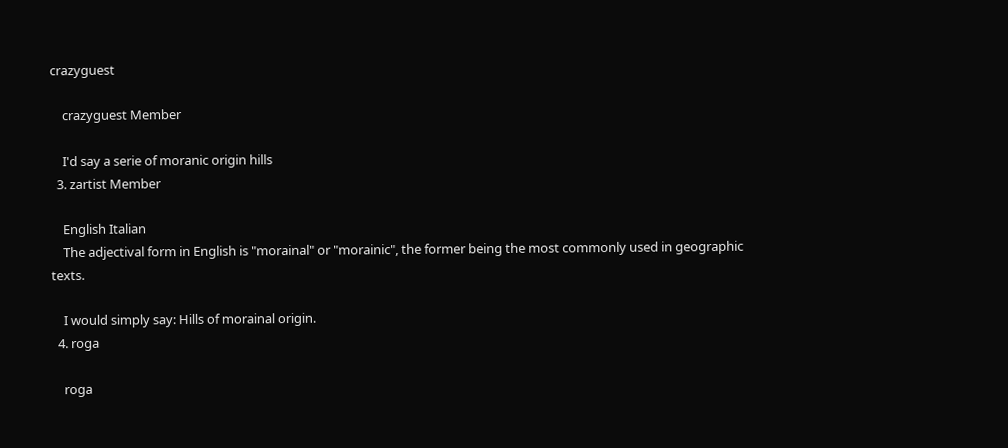crazyguest

    crazyguest Member

    I'd say a serie of moranic origin hills
  3. zartist Member

    English Italian
    The adjectival form in English is "morainal" or "morainic", the former being the most commonly used in geographic texts.

    I would simply say: Hills of morainal origin.
  4. roga

    roga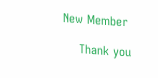New Member

    Thank you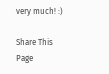very much! :)

Share This Page